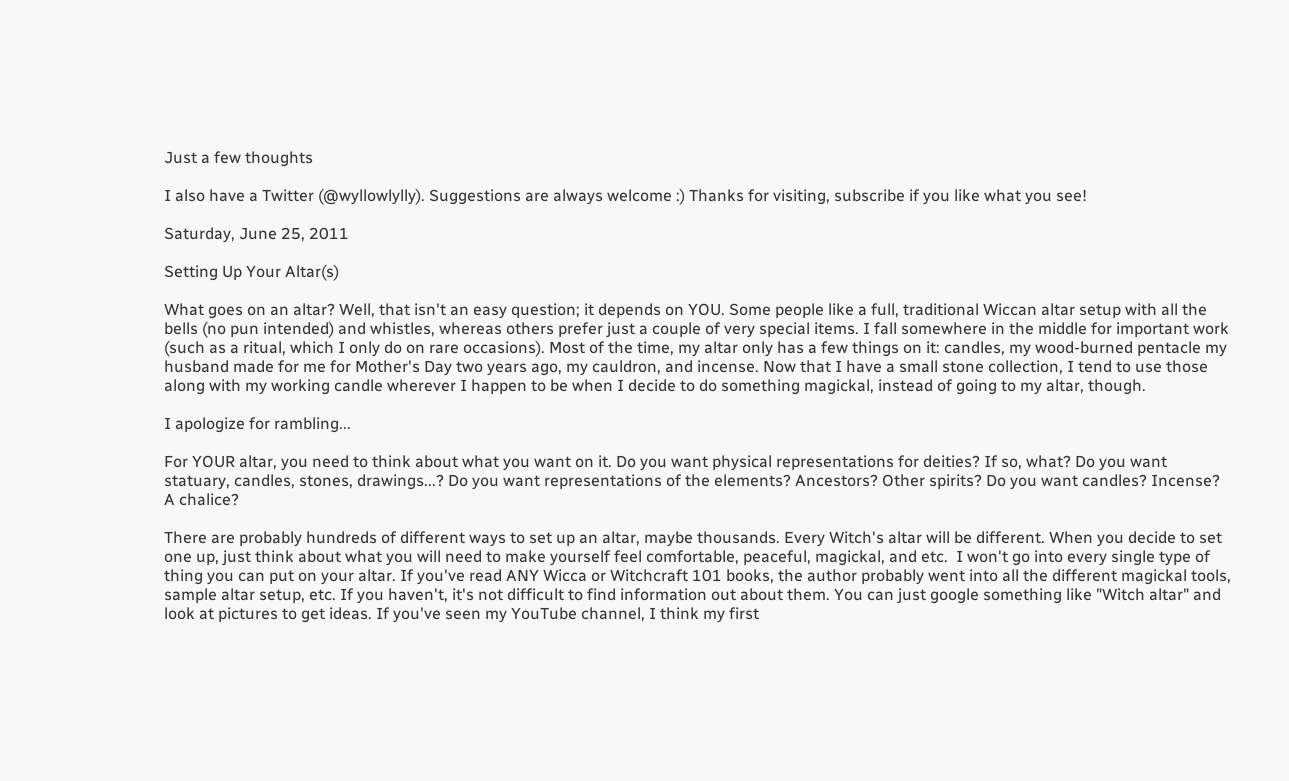Just a few thoughts

I also have a Twitter (@wyllowlylly). Suggestions are always welcome :) Thanks for visiting, subscribe if you like what you see!

Saturday, June 25, 2011

Setting Up Your Altar(s)

What goes on an altar? Well, that isn't an easy question; it depends on YOU. Some people like a full, traditional Wiccan altar setup with all the bells (no pun intended) and whistles, whereas others prefer just a couple of very special items. I fall somewhere in the middle for important work (such as a ritual, which I only do on rare occasions). Most of the time, my altar only has a few things on it: candles, my wood-burned pentacle my husband made for me for Mother's Day two years ago, my cauldron, and incense. Now that I have a small stone collection, I tend to use those along with my working candle wherever I happen to be when I decide to do something magickal, instead of going to my altar, though.

I apologize for rambling...

For YOUR altar, you need to think about what you want on it. Do you want physical representations for deities? If so, what? Do you want statuary, candles, stones, drawings...? Do you want representations of the elements? Ancestors? Other spirits? Do you want candles? Incense? A chalice?

There are probably hundreds of different ways to set up an altar, maybe thousands. Every Witch's altar will be different. When you decide to set one up, just think about what you will need to make yourself feel comfortable, peaceful, magickal, and etc.  I won't go into every single type of thing you can put on your altar. If you've read ANY Wicca or Witchcraft 101 books, the author probably went into all the different magickal tools, sample altar setup, etc. If you haven't, it's not difficult to find information out about them. You can just google something like "Witch altar" and look at pictures to get ideas. If you've seen my YouTube channel, I think my first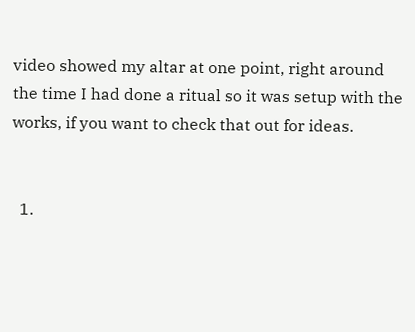video showed my altar at one point, right around the time I had done a ritual so it was setup with the works, if you want to check that out for ideas.


  1.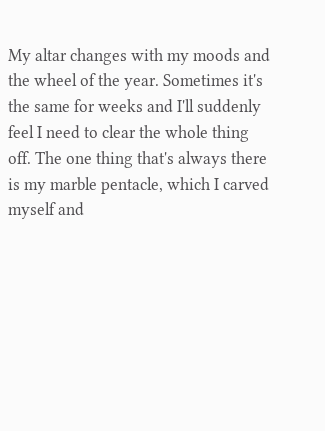My altar changes with my moods and the wheel of the year. Sometimes it's the same for weeks and I'll suddenly feel I need to clear the whole thing off. The one thing that's always there is my marble pentacle, which I carved myself and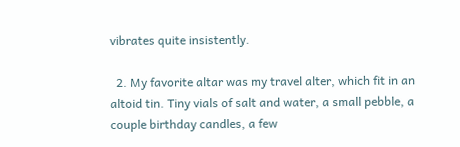vibrates quite insistently.

  2. My favorite altar was my travel alter, which fit in an altoid tin. Tiny vials of salt and water, a small pebble, a couple birthday candles, a few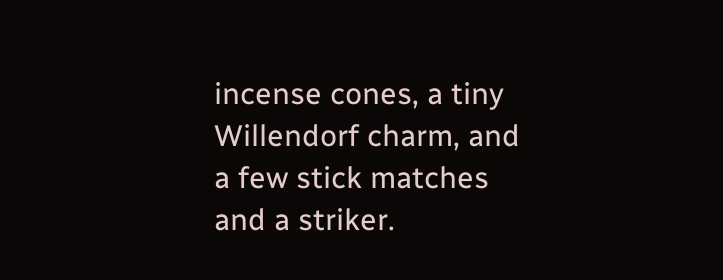incense cones, a tiny Willendorf charm, and a few stick matches and a striker.